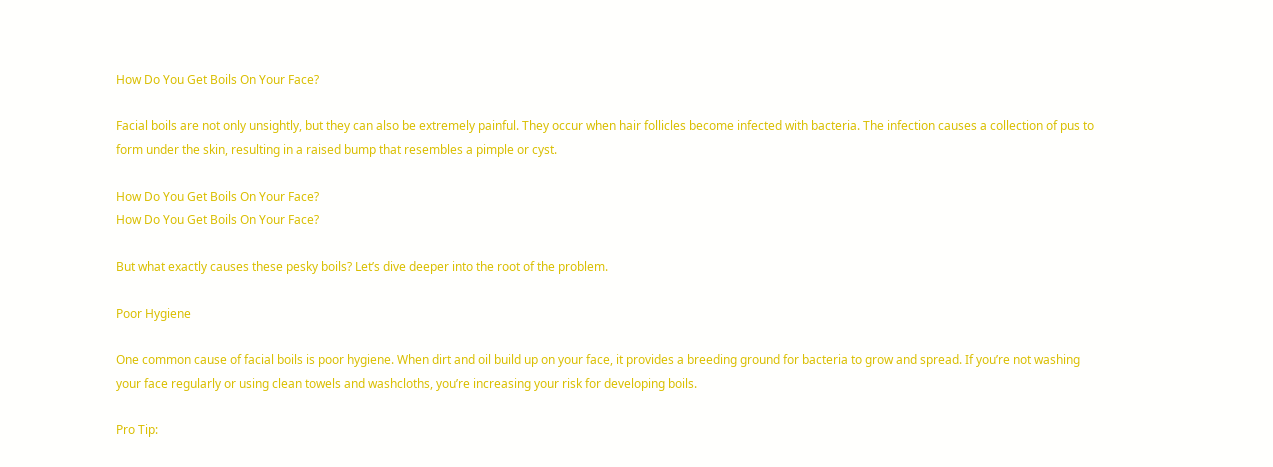How Do You Get Boils On Your Face?

Facial boils are not only unsightly, but they can also be extremely painful. They occur when hair follicles become infected with bacteria. The infection causes a collection of pus to form under the skin, resulting in a raised bump that resembles a pimple or cyst.

How Do You Get Boils On Your Face?
How Do You Get Boils On Your Face?

But what exactly causes these pesky boils? Let’s dive deeper into the root of the problem.

Poor Hygiene

One common cause of facial boils is poor hygiene. When dirt and oil build up on your face, it provides a breeding ground for bacteria to grow and spread. If you’re not washing your face regularly or using clean towels and washcloths, you’re increasing your risk for developing boils.

Pro Tip: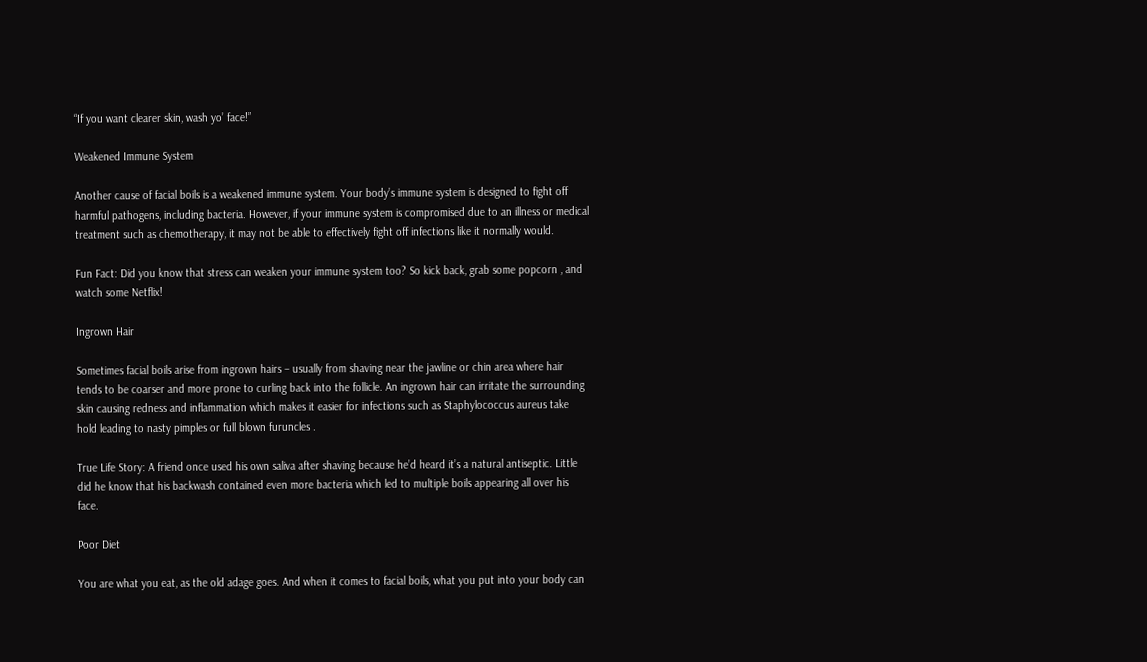“If you want clearer skin, wash yo’ face!”

Weakened Immune System

Another cause of facial boils is a weakened immune system. Your body’s immune system is designed to fight off harmful pathogens, including bacteria. However, if your immune system is compromised due to an illness or medical treatment such as chemotherapy, it may not be able to effectively fight off infections like it normally would.

Fun Fact: Did you know that stress can weaken your immune system too? So kick back, grab some popcorn , and watch some Netflix!

Ingrown Hair

Sometimes facial boils arise from ingrown hairs – usually from shaving near the jawline or chin area where hair tends to be coarser and more prone to curling back into the follicle. An ingrown hair can irritate the surrounding skin causing redness and inflammation which makes it easier for infections such as Staphylococcus aureus take hold leading to nasty pimples or full blown furuncles .

True Life Story: A friend once used his own saliva after shaving because he’d heard it’s a natural antiseptic. Little did he know that his backwash contained even more bacteria which led to multiple boils appearing all over his face.

Poor Diet

You are what you eat, as the old adage goes. And when it comes to facial boils, what you put into your body can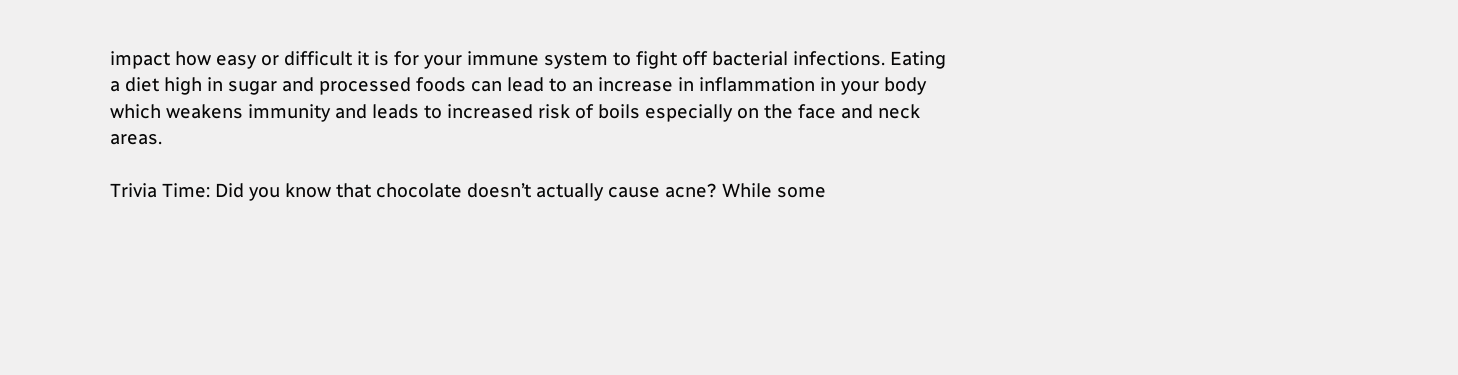impact how easy or difficult it is for your immune system to fight off bacterial infections. Eating a diet high in sugar and processed foods can lead to an increase in inflammation in your body which weakens immunity and leads to increased risk of boils especially on the face and neck areas.

Trivia Time: Did you know that chocolate doesn’t actually cause acne? While some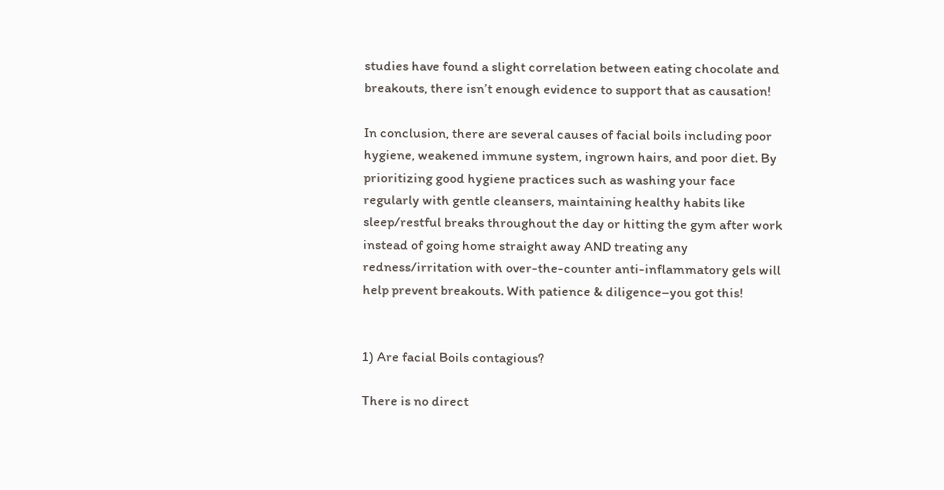studies have found a slight correlation between eating chocolate and breakouts, there isn’t enough evidence to support that as causation!

In conclusion, there are several causes of facial boils including poor hygiene, weakened immune system, ingrown hairs, and poor diet. By prioritizing good hygiene practices such as washing your face regularly with gentle cleansers, maintaining healthy habits like sleep/restful breaks throughout the day or hitting the gym after work instead of going home straight away AND treating any redness/irritation with over-the-counter anti-inflammatory gels will help prevent breakouts. With patience & diligence–you got this!


1) Are facial Boils contagious?

There is no direct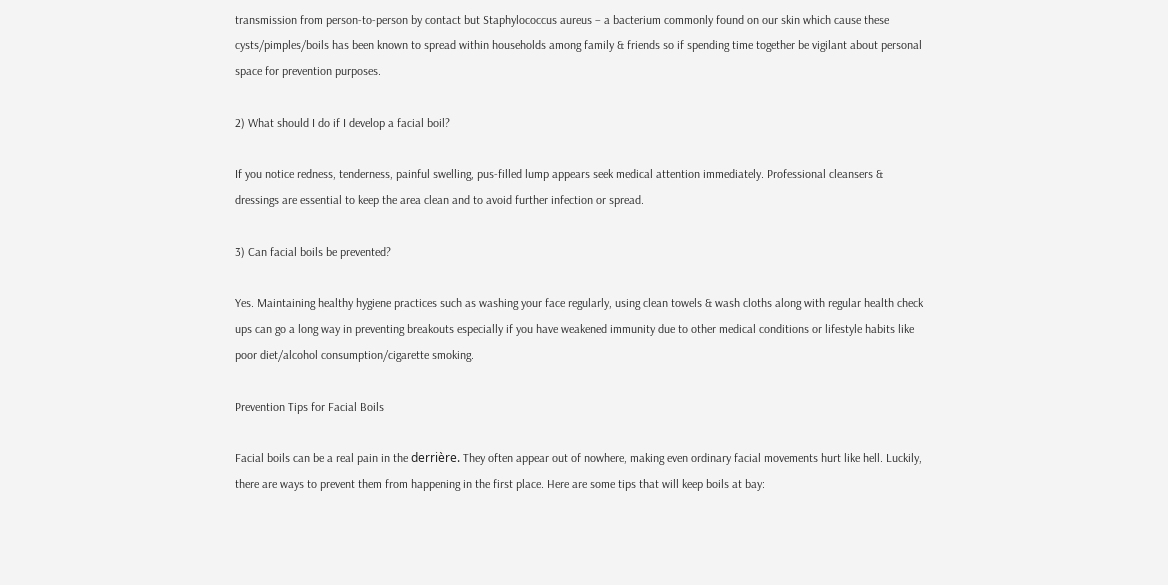transmission from person-to-person by contact but Staphylococcus aureus – a bacterium commonly found on our skin which cause these cysts/pimples/boils has been known to spread within households among family & friends so if spending time together be vigilant about personal space for prevention purposes.

2) What should I do if I develop a facial boil?

If you notice redness, tenderness, painful swelling, pus-filled lump appears seek medical attention immediately. Professional cleansers & dressings are essential to keep the area clean and to avoid further infection or spread.

3) Can facial boils be prevented?

Yes. Maintaining healthy hygiene practices such as washing your face regularly, using clean towels & wash cloths along with regular health check ups can go a long way in preventing breakouts especially if you have weakened immunity due to other medical conditions or lifestyle habits like poor diet/alcohol consumption/cigarette smoking.

Prevention Tips for Facial Boils

Facial boils can be a real pain in the derrière. They often appear out of nowhere, making even ordinary facial movements hurt like hell. Luckily, there are ways to prevent them from happening in the first place. Here are some tips that will keep boils at bay: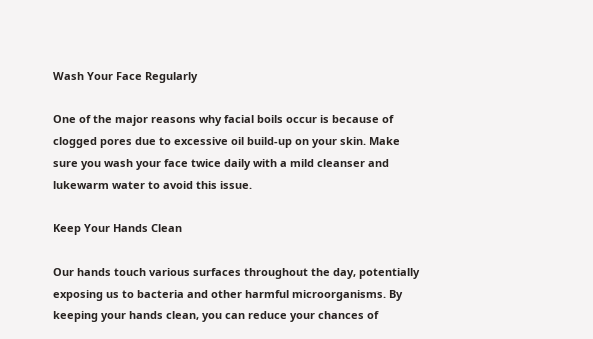Wash Your Face Regularly

One of the major reasons why facial boils occur is because of clogged pores due to excessive oil build-up on your skin. Make sure you wash your face twice daily with a mild cleanser and lukewarm water to avoid this issue.

Keep Your Hands Clean

Our hands touch various surfaces throughout the day, potentially exposing us to bacteria and other harmful microorganisms. By keeping your hands clean, you can reduce your chances of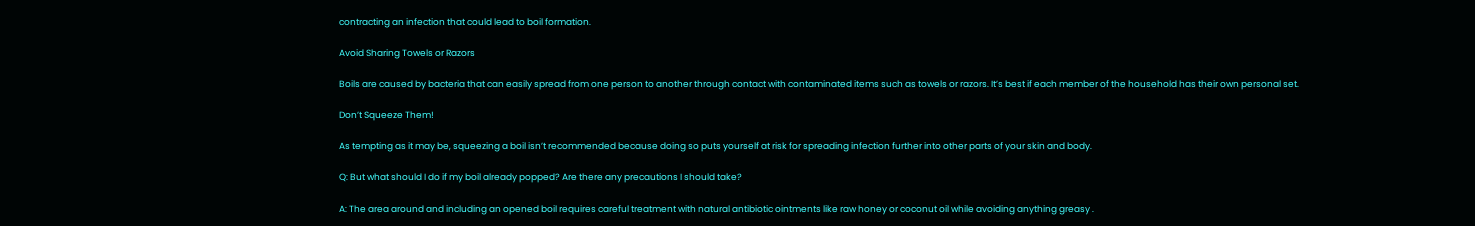contracting an infection that could lead to boil formation.

Avoid Sharing Towels or Razors

Boils are caused by bacteria that can easily spread from one person to another through contact with contaminated items such as towels or razors. It’s best if each member of the household has their own personal set.

Don’t Squeeze Them!

As tempting as it may be, squeezing a boil isn’t recommended because doing so puts yourself at risk for spreading infection further into other parts of your skin and body.

Q: But what should I do if my boil already popped? Are there any precautions I should take?

A: The area around and including an opened boil requires careful treatment with natural antibiotic ointments like raw honey or coconut oil while avoiding anything greasy .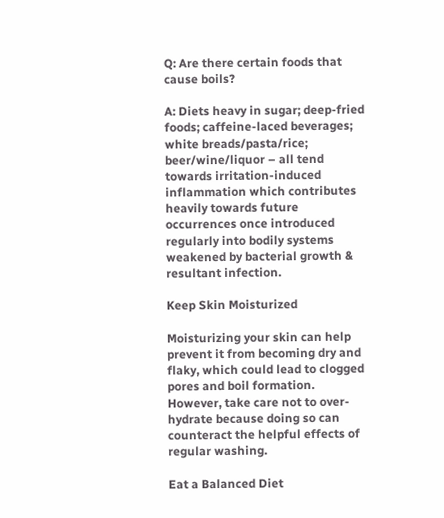Q: Are there certain foods that cause boils?

A: Diets heavy in sugar; deep-fried foods; caffeine-laced beverages; white breads/pasta/rice; beer/wine/liquor – all tend towards irritation-induced inflammation which contributes heavily towards future occurrences once introduced regularly into bodily systems weakened by bacterial growth & resultant infection.

Keep Skin Moisturized

Moisturizing your skin can help prevent it from becoming dry and flaky, which could lead to clogged pores and boil formation. However, take care not to over-hydrate because doing so can counteract the helpful effects of regular washing.

Eat a Balanced Diet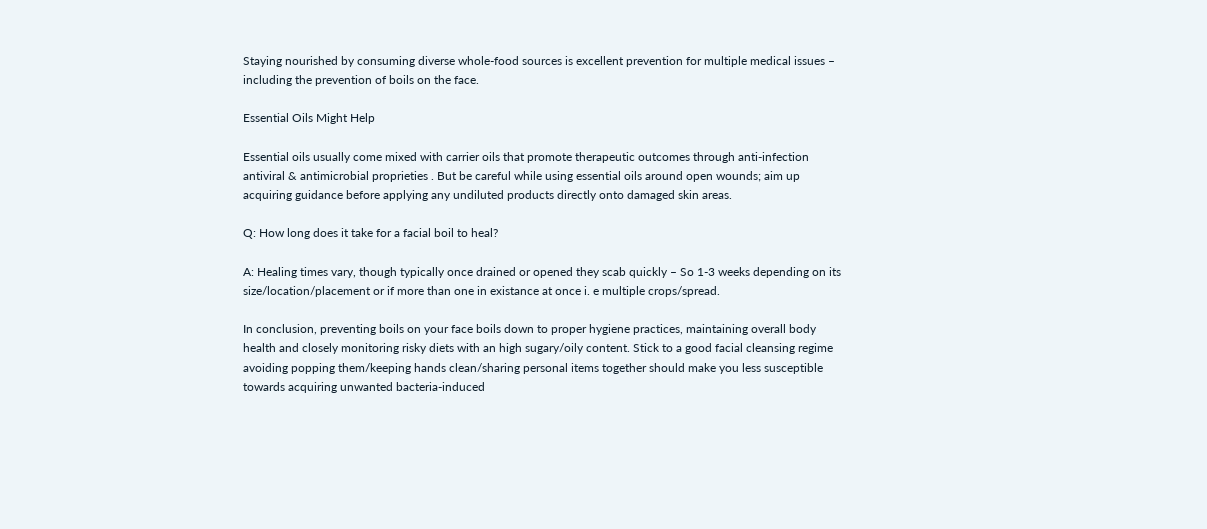Staying nourished by consuming diverse whole-food sources is excellent prevention for multiple medical issues – including the prevention of boils on the face.

Essential Oils Might Help

Essential oils usually come mixed with carrier oils that promote therapeutic outcomes through anti-infection antiviral & antimicrobial proprieties . But be careful while using essential oils around open wounds; aim up acquiring guidance before applying any undiluted products directly onto damaged skin areas.

Q: How long does it take for a facial boil to heal?

A: Healing times vary, though typically once drained or opened they scab quickly – So 1-3 weeks depending on its size/location/placement or if more than one in existance at once i. e multiple crops/spread.

In conclusion, preventing boils on your face boils down to proper hygiene practices, maintaining overall body health and closely monitoring risky diets with an high sugary/oily content. Stick to a good facial cleansing regime avoiding popping them/keeping hands clean/sharing personal items together should make you less susceptible towards acquiring unwanted bacteria-induced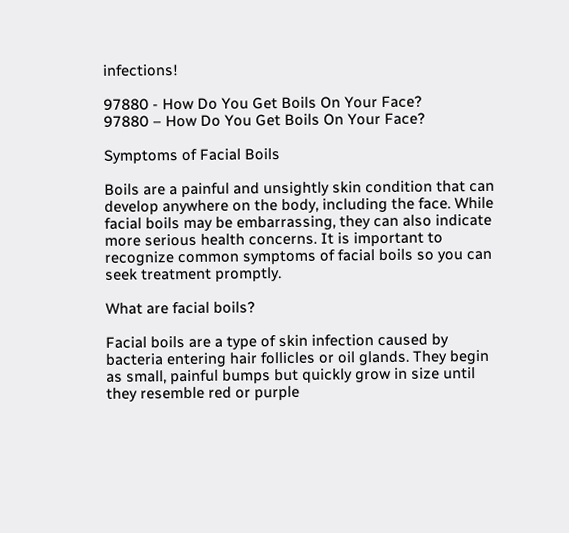infections!

97880 - How Do You Get Boils On Your Face?
97880 – How Do You Get Boils On Your Face?

Symptoms of Facial Boils

Boils are a painful and unsightly skin condition that can develop anywhere on the body, including the face. While facial boils may be embarrassing, they can also indicate more serious health concerns. It is important to recognize common symptoms of facial boils so you can seek treatment promptly.

What are facial boils?

Facial boils are a type of skin infection caused by bacteria entering hair follicles or oil glands. They begin as small, painful bumps but quickly grow in size until they resemble red or purple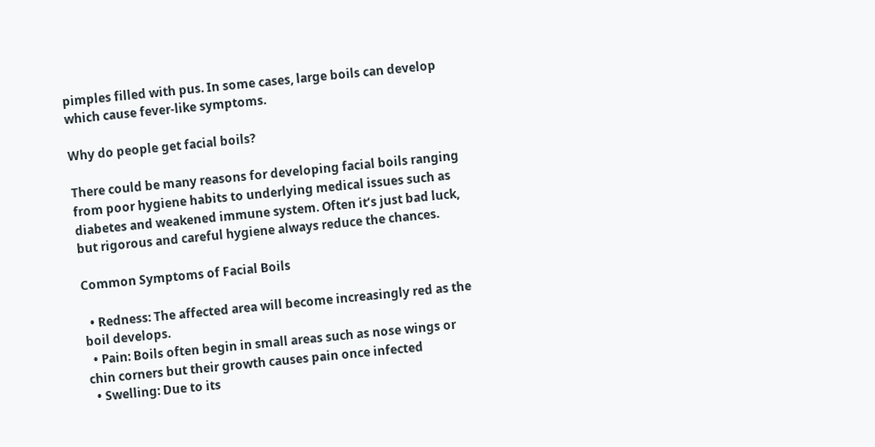pimples filled with pus. In some cases, large boils can develop which cause fever-like symptoms.

Why do people get facial boils?

There could be many reasons for developing facial boils ranging from poor hygiene habits to underlying medical issues such as diabetes and weakened immune system. Often it’s just bad luck, but rigorous and careful hygiene always reduce the chances.

Common Symptoms of Facial Boils

  • Redness: The affected area will become increasingly red as the boil develops.
  • Pain: Boils often begin in small areas such as nose wings or chin corners but their growth causes pain once infected
  • Swelling: Due to its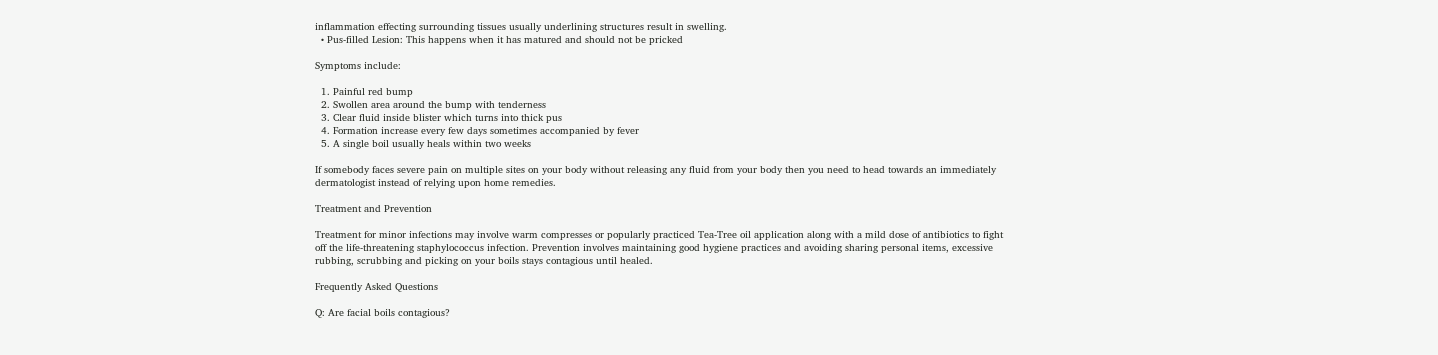inflammation effecting surrounding tissues usually underlining structures result in swelling.
  • Pus-filled Lesion: This happens when it has matured and should not be pricked

Symptoms include:

  1. Painful red bump
  2. Swollen area around the bump with tenderness
  3. Clear fluid inside blister which turns into thick pus
  4. Formation increase every few days sometimes accompanied by fever
  5. A single boil usually heals within two weeks

If somebody faces severe pain on multiple sites on your body without releasing any fluid from your body then you need to head towards an immediately dermatologist instead of relying upon home remedies.

Treatment and Prevention

Treatment for minor infections may involve warm compresses or popularly practiced Tea-Tree oil application along with a mild dose of antibiotics to fight off the life-threatening staphylococcus infection. Prevention involves maintaining good hygiene practices and avoiding sharing personal items, excessive rubbing, scrubbing and picking on your boils stays contagious until healed.

Frequently Asked Questions

Q: Are facial boils contagious?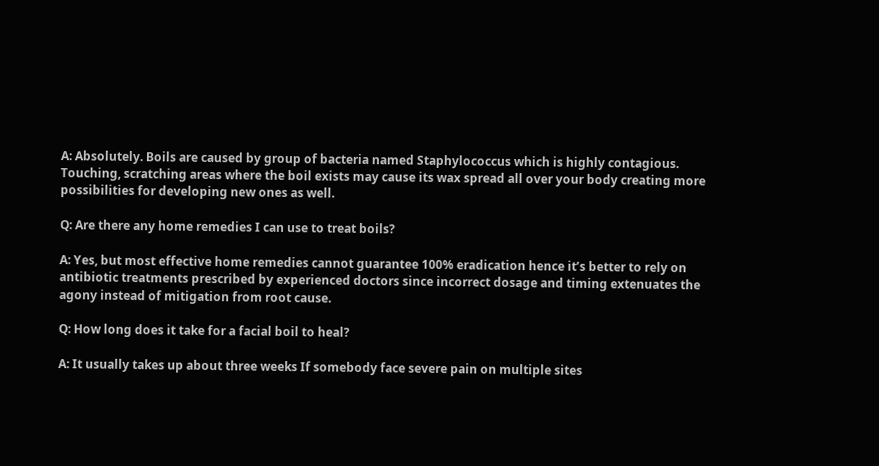A: Absolutely. Boils are caused by group of bacteria named Staphylococcus which is highly contagious. Touching, scratching areas where the boil exists may cause its wax spread all over your body creating more possibilities for developing new ones as well.

Q: Are there any home remedies I can use to treat boils?

A: Yes, but most effective home remedies cannot guarantee 100% eradication hence it’s better to rely on antibiotic treatments prescribed by experienced doctors since incorrect dosage and timing extenuates the agony instead of mitigation from root cause.

Q: How long does it take for a facial boil to heal?

A: It usually takes up about three weeks If somebody face severe pain on multiple sites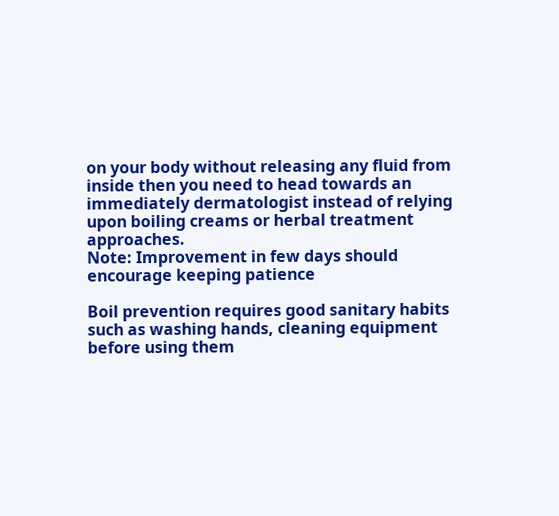on your body without releasing any fluid from inside then you need to head towards an immediately dermatologist instead of relying upon boiling creams or herbal treatment approaches.
Note: Improvement in few days should encourage keeping patience

Boil prevention requires good sanitary habits such as washing hands, cleaning equipment before using them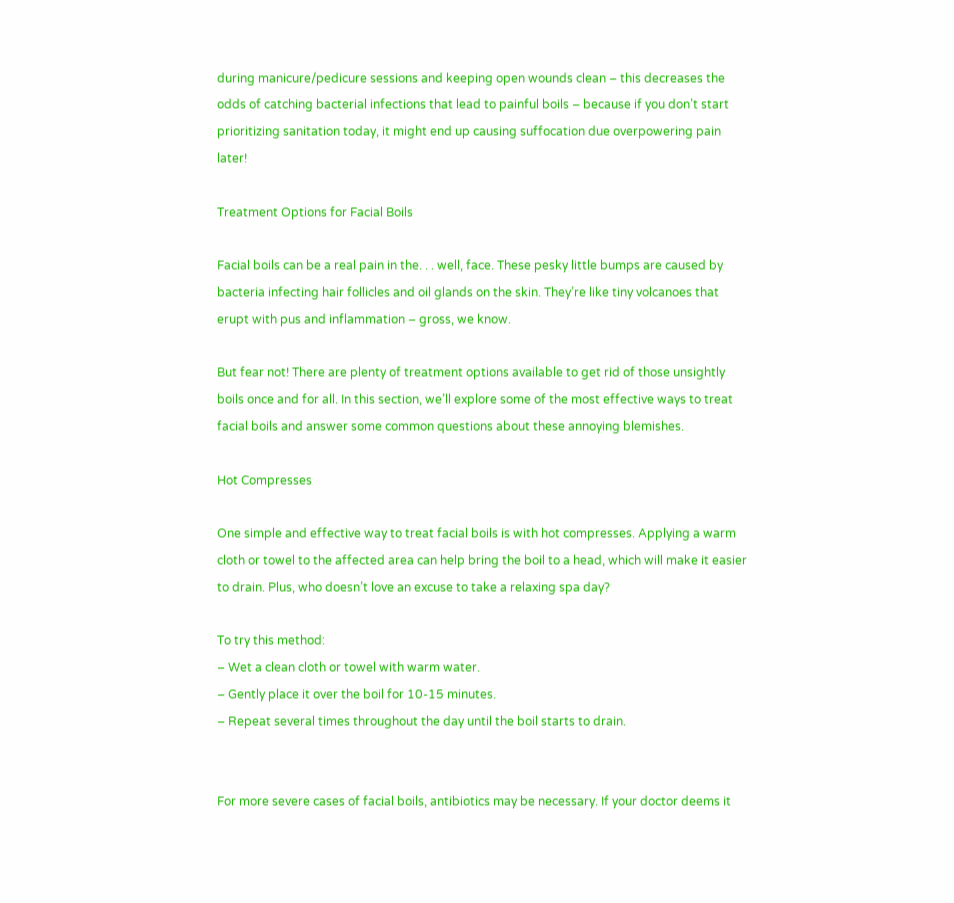during manicure/pedicure sessions and keeping open wounds clean – this decreases the odds of catching bacterial infections that lead to painful boils – because if you don’t start prioritizing sanitation today, it might end up causing suffocation due overpowering pain later!

Treatment Options for Facial Boils

Facial boils can be a real pain in the. . . well, face. These pesky little bumps are caused by bacteria infecting hair follicles and oil glands on the skin. They’re like tiny volcanoes that erupt with pus and inflammation – gross, we know.

But fear not! There are plenty of treatment options available to get rid of those unsightly boils once and for all. In this section, we’ll explore some of the most effective ways to treat facial boils and answer some common questions about these annoying blemishes.

Hot Compresses

One simple and effective way to treat facial boils is with hot compresses. Applying a warm cloth or towel to the affected area can help bring the boil to a head, which will make it easier to drain. Plus, who doesn’t love an excuse to take a relaxing spa day?

To try this method:
– Wet a clean cloth or towel with warm water.
– Gently place it over the boil for 10-15 minutes.
– Repeat several times throughout the day until the boil starts to drain.


For more severe cases of facial boils, antibiotics may be necessary. If your doctor deems it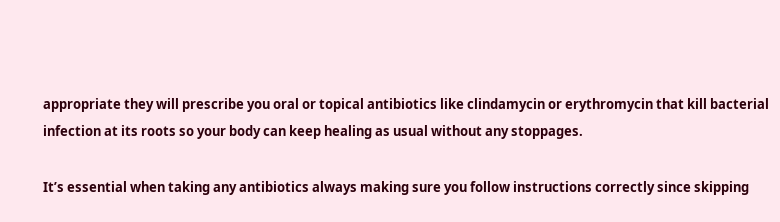appropriate they will prescribe you oral or topical antibiotics like clindamycin or erythromycin that kill bacterial infection at its roots so your body can keep healing as usual without any stoppages.

It’s essential when taking any antibiotics always making sure you follow instructions correctly since skipping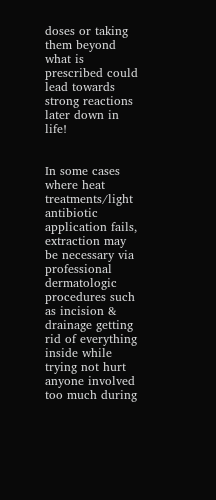doses or taking them beyond what is prescribed could lead towards strong reactions later down in life!


In some cases where heat treatments/light antibiotic application fails, extraction may be necessary via professional dermatologic procedures such as incision & drainage getting rid of everything inside while trying not hurt anyone involved too much during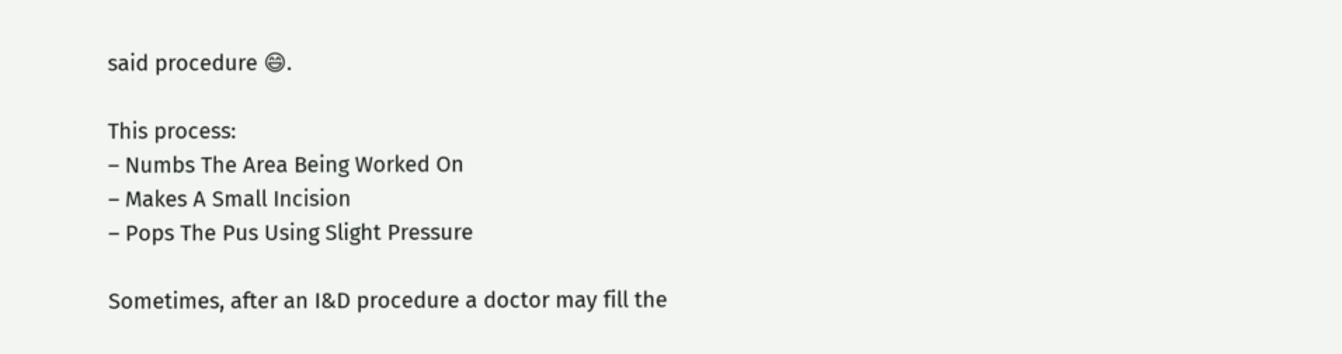said procedure 😄.

This process:
– Numbs The Area Being Worked On
– Makes A Small Incision
– Pops The Pus Using Slight Pressure

Sometimes, after an I&D procedure a doctor may fill the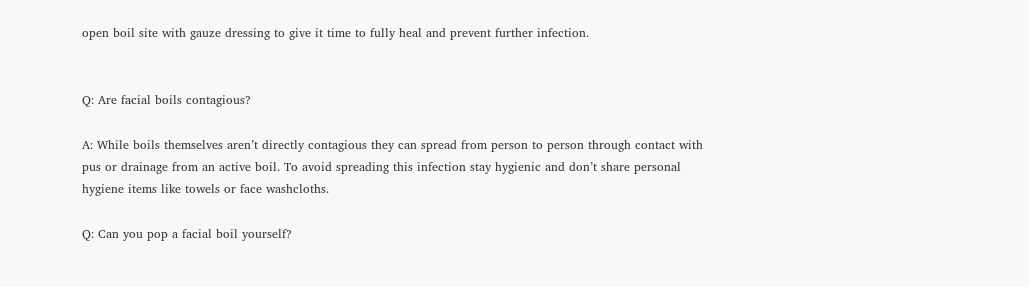open boil site with gauze dressing to give it time to fully heal and prevent further infection.


Q: Are facial boils contagious?

A: While boils themselves aren’t directly contagious they can spread from person to person through contact with pus or drainage from an active boil. To avoid spreading this infection stay hygienic and don’t share personal hygiene items like towels or face washcloths.

Q: Can you pop a facial boil yourself?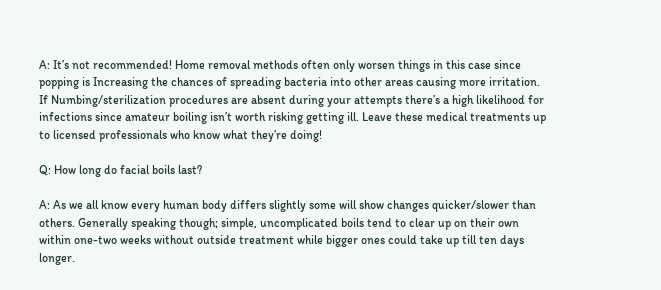A: It’s not recommended! Home removal methods often only worsen things in this case since popping is Increasing the chances of spreading bacteria into other areas causing more irritation. If Numbing/sterilization procedures are absent during your attempts there’s a high likelihood for infections since amateur boiling isn’t worth risking getting ill. Leave these medical treatments up to licensed professionals who know what they’re doing!

Q: How long do facial boils last?

A: As we all know every human body differs slightly some will show changes quicker/slower than others. Generally speaking though; simple, uncomplicated boils tend to clear up on their own within one-two weeks without outside treatment while bigger ones could take up till ten days longer.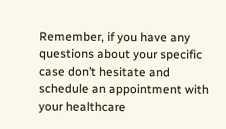Remember, if you have any questions about your specific case don’t hesitate and schedule an appointment with your healthcare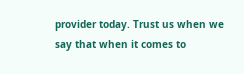provider today. Trust us when we say that when it comes to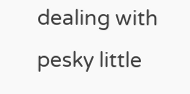dealing with pesky little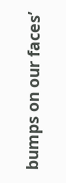bumps on our faces’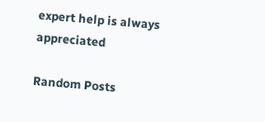expert help is always appreciated

Random Posts